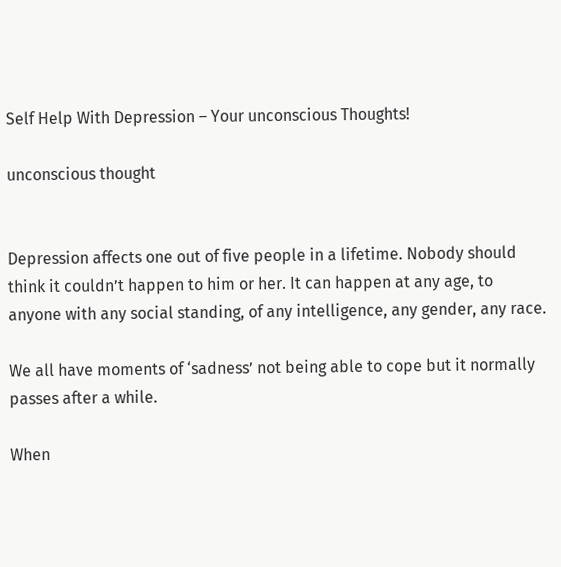Self Help With Depression – Your unconscious Thoughts!

unconscious thought


Depression affects one out of five people in a lifetime. Nobody should think it couldn’t happen to him or her. It can happen at any age, to anyone with any social standing, of any intelligence, any gender, any race.

We all have moments of ‘sadness’ not being able to cope but it normally passes after a while.

When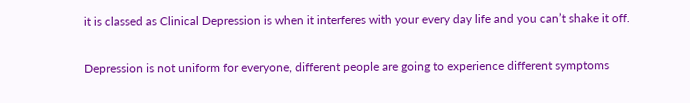it is classed as Clinical Depression is when it interferes with your every day life and you can’t shake it off.

Depression is not uniform for everyone, different people are going to experience different symptoms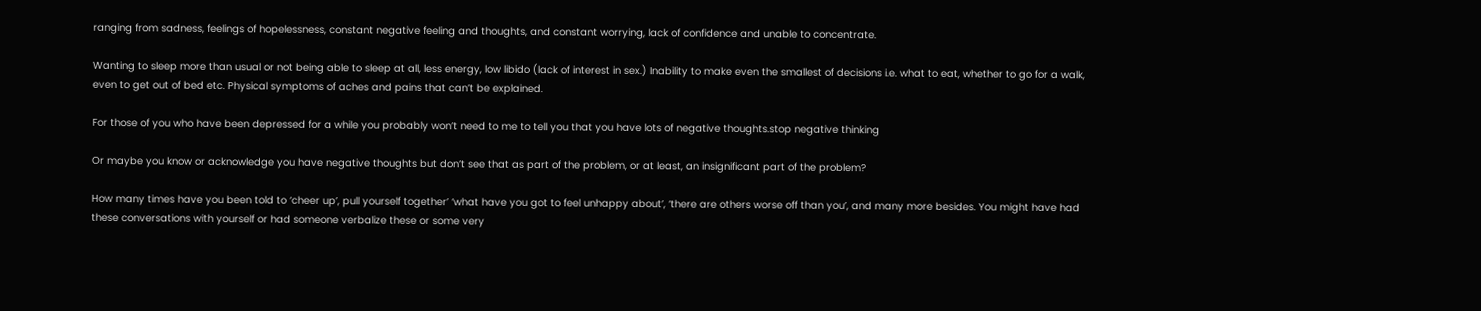ranging from sadness, feelings of hopelessness, constant negative feeling and thoughts, and constant worrying, lack of confidence and unable to concentrate.

Wanting to sleep more than usual or not being able to sleep at all, less energy, low libido (lack of interest in sex.) Inability to make even the smallest of decisions i.e. what to eat, whether to go for a walk, even to get out of bed etc. Physical symptoms of aches and pains that can’t be explained.

For those of you who have been depressed for a while you probably won’t need to me to tell you that you have lots of negative thoughts.stop negative thinking

Or maybe you know or acknowledge you have negative thoughts but don’t see that as part of the problem, or at least, an insignificant part of the problem?

How many times have you been told to ‘cheer up’, pull yourself together’ ‘what have you got to feel unhappy about’, ‘there are others worse off than you’, and many more besides. You might have had these conversations with yourself or had someone verbalize these or some very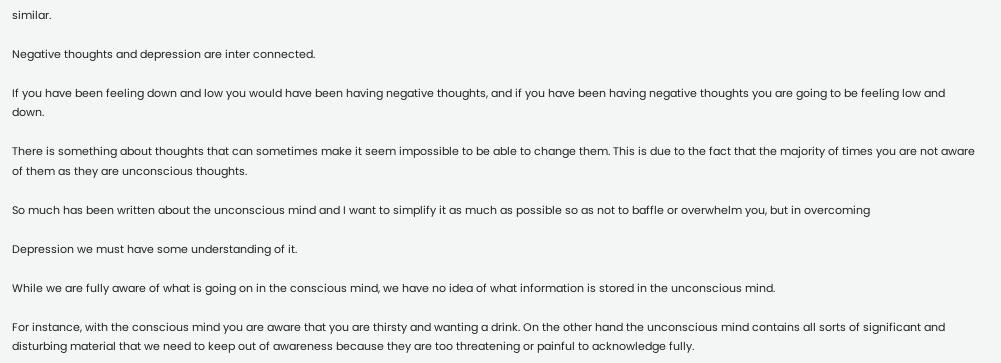similar.

Negative thoughts and depression are inter connected.

If you have been feeling down and low you would have been having negative thoughts, and if you have been having negative thoughts you are going to be feeling low and down.

There is something about thoughts that can sometimes make it seem impossible to be able to change them. This is due to the fact that the majority of times you are not aware of them as they are unconscious thoughts.

So much has been written about the unconscious mind and I want to simplify it as much as possible so as not to baffle or overwhelm you, but in overcoming

Depression we must have some understanding of it.

While we are fully aware of what is going on in the conscious mind, we have no idea of what information is stored in the unconscious mind.

For instance, with the conscious mind you are aware that you are thirsty and wanting a drink. On the other hand the unconscious mind contains all sorts of significant and disturbing material that we need to keep out of awareness because they are too threatening or painful to acknowledge fully.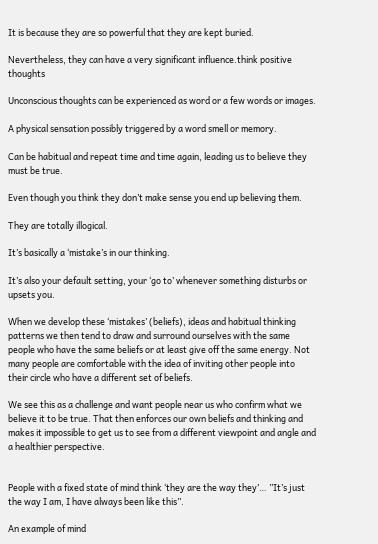It is because they are so powerful that they are kept buried.

Nevertheless, they can have a very significant influence.think positive thoughts

Unconscious thoughts can be experienced as word or a few words or images.

A physical sensation possibly triggered by a word smell or memory.

Can be habitual and repeat time and time again, leading us to believe they must be true.

Even though you think they don’t make sense you end up believing them.

They are totally illogical.

It’s basically a ‘mistake’s in our thinking.

It’s also your default setting, your ‘go to’ whenever something disturbs or upsets you.

When we develop these ‘mistakes’ (beliefs), ideas and habitual thinking patterns we then tend to draw and surround ourselves with the same people who have the same beliefs or at least give off the same energy. Not many people are comfortable with the idea of inviting other people into their circle who have a different set of beliefs.

We see this as a challenge and want people near us who confirm what we believe it to be true. That then enforces our own beliefs and thinking and makes it impossible to get us to see from a different viewpoint and angle and a healthier perspective.


People with a fixed state of mind think ‘they are the way they’… ”It’s just the way I am, I have always been like this”.

An example of mind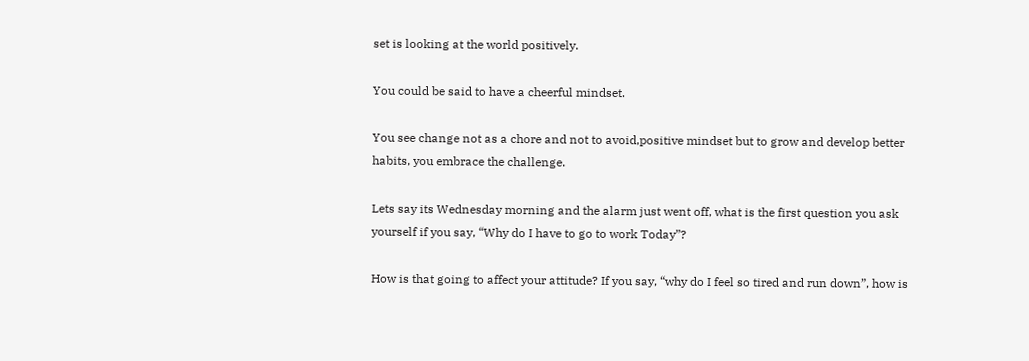set is looking at the world positively.

You could be said to have a cheerful mindset.

You see change not as a chore and not to avoid,positive mindset but to grow and develop better habits, you embrace the challenge.

Lets say its Wednesday morning and the alarm just went off, what is the first question you ask yourself if you say, “Why do I have to go to work Today”?

How is that going to affect your attitude? If you say, “why do I feel so tired and run down”, how is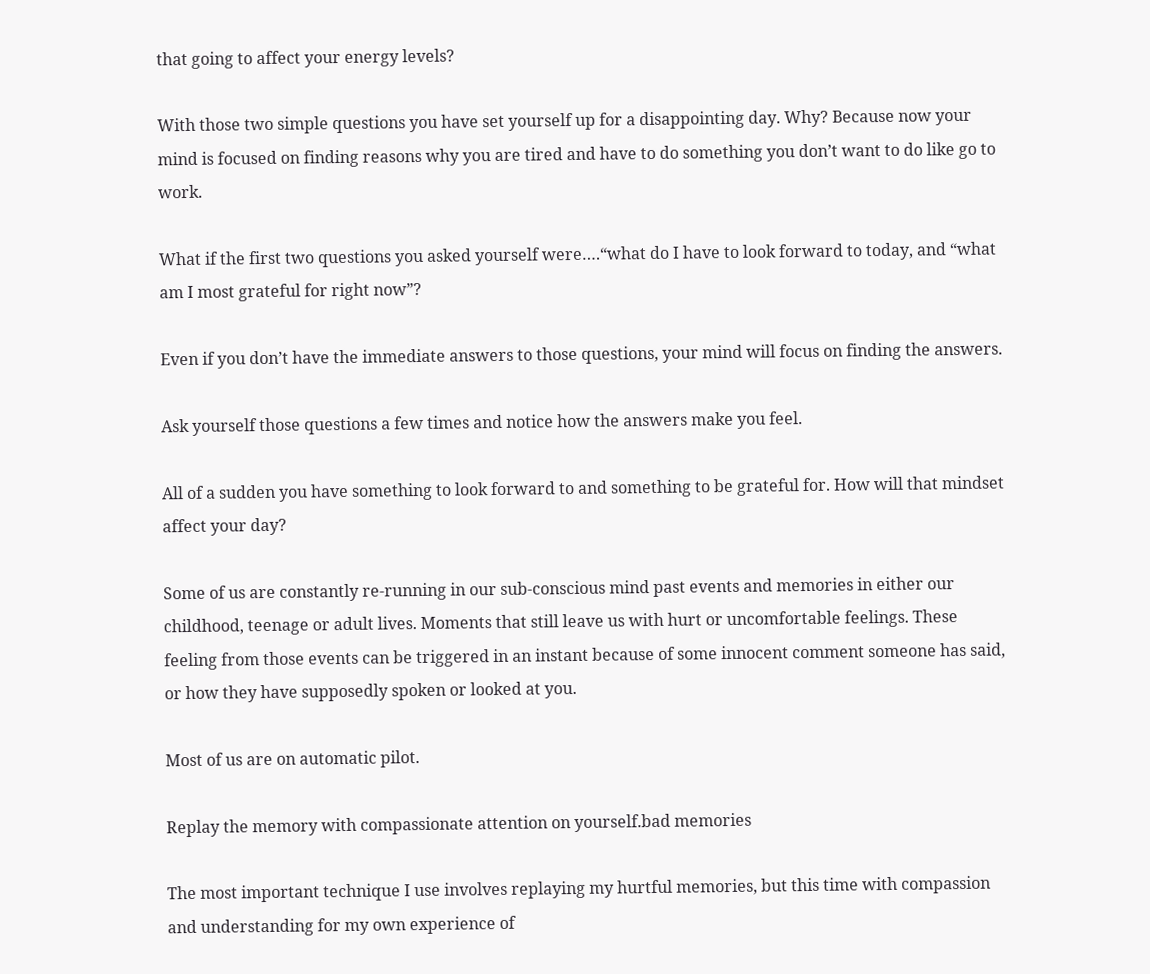that going to affect your energy levels?

With those two simple questions you have set yourself up for a disappointing day. Why? Because now your mind is focused on finding reasons why you are tired and have to do something you don’t want to do like go to work.

What if the first two questions you asked yourself were….“what do I have to look forward to today, and “what am I most grateful for right now”?

Even if you don’t have the immediate answers to those questions, your mind will focus on finding the answers.

Ask yourself those questions a few times and notice how the answers make you feel.

All of a sudden you have something to look forward to and something to be grateful for. How will that mindset affect your day?

Some of us are constantly re-running in our sub-conscious mind past events and memories in either our childhood, teenage or adult lives. Moments that still leave us with hurt or uncomfortable feelings. These feeling from those events can be triggered in an instant because of some innocent comment someone has said, or how they have supposedly spoken or looked at you.

Most of us are on automatic pilot.

Replay the memory with compassionate attention on yourself.bad memories

The most important technique I use involves replaying my hurtful memories, but this time with compassion and understanding for my own experience of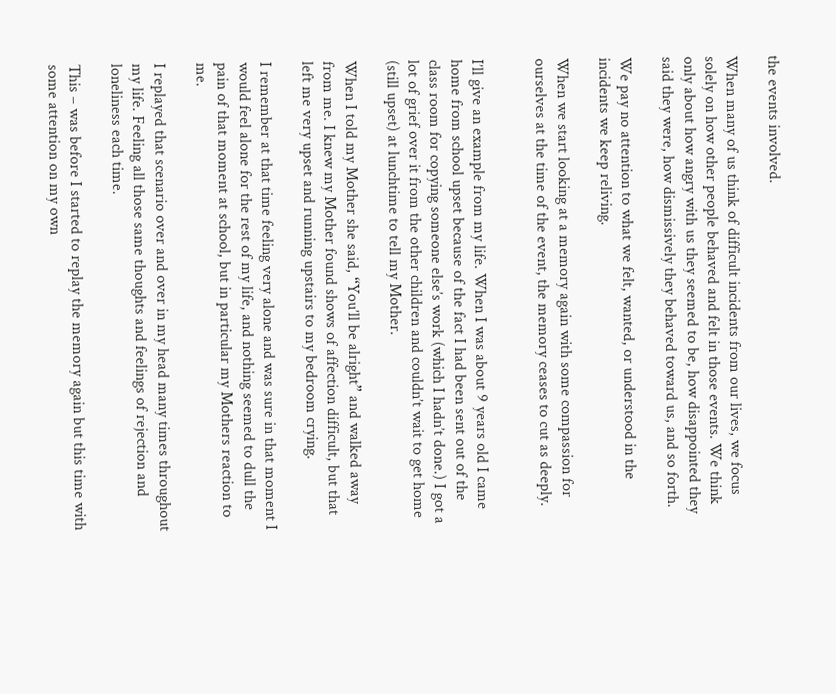the events involved.

When many of us think of difficult incidents from our lives, we focus solely on how other people behaved and felt in those events. We think only about how angry with us they seemed to be, how disappointed they said they were, how dismissively they behaved toward us, and so forth.

We pay no attention to what we felt, wanted, or understood in the incidents we keep reliving.

When we start looking at a memory again with some compassion for ourselves at the time of the event, the memory ceases to cut as deeply.


I’ll give an example from my life. When I was about 9 years old I came home from school upset because of the fact I had been sent out of the class room for copying someone else’s work (which I hadn’t done.) I got a lot of grief over it from the other children and couldn’t wait to get home (still upset) at lunchtime to tell my Mother.

When I told my Mother she said, “You’ll be alright” and walked away from me. I knew my Mother found shows of affection difficult, but that left me very upset and running upstairs to my bedroom crying.

I remember at that time feeling very alone and was sure in that moment I would feel alone for the rest of my life, and nothing seemed to dull the pain of that moment at school, but in particular my Mothers reaction to me.

I replayed that scenario over and over in my head many times throughout my life. Feeling all those same thoughts and feelings of rejection and loneliness each time.

This – was before I started to replay the memory again but this time with some attention on my own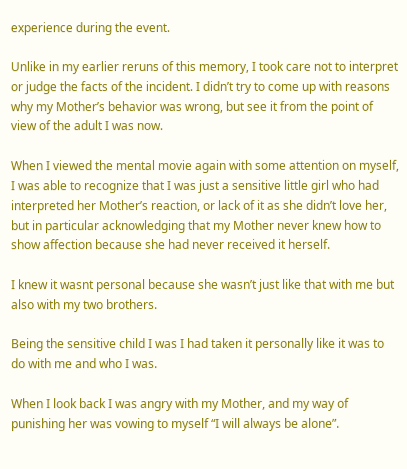experience during the event.

Unlike in my earlier reruns of this memory, I took care not to interpret or judge the facts of the incident. I didn’t try to come up with reasons why my Mother’s behavior was wrong, but see it from the point of view of the adult I was now.

When I viewed the mental movie again with some attention on myself, I was able to recognize that I was just a sensitive little girl who had interpreted her Mother’s reaction, or lack of it as she didn’t love her, but in particular acknowledging that my Mother never knew how to show affection because she had never received it herself.

I knew it wasnt personal because she wasn’t just like that with me but also with my two brothers.

Being the sensitive child I was I had taken it personally like it was to do with me and who I was.

When I look back I was angry with my Mother, and my way of punishing her was vowing to myself “I will always be alone”.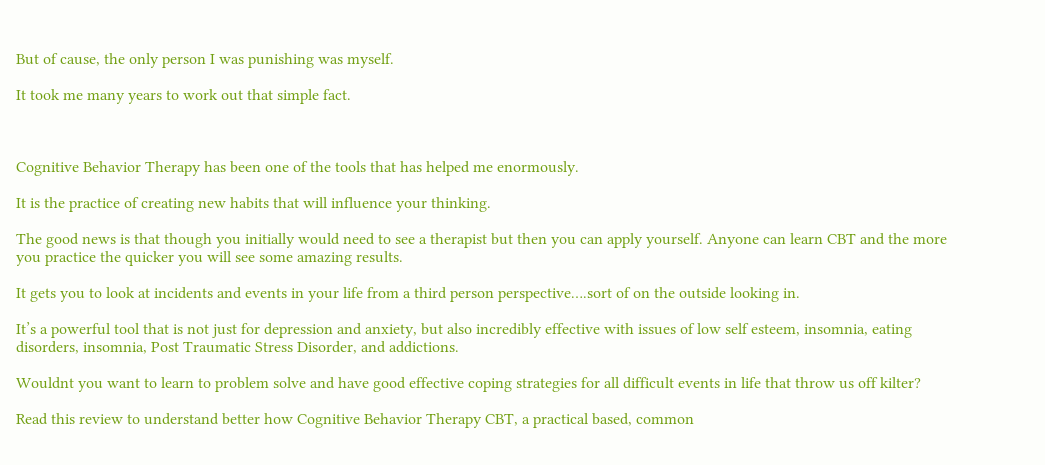But of cause, the only person I was punishing was myself.

It took me many years to work out that simple fact.



Cognitive Behavior Therapy has been one of the tools that has helped me enormously.

It is the practice of creating new habits that will influence your thinking.

The good news is that though you initially would need to see a therapist but then you can apply yourself. Anyone can learn CBT and the more you practice the quicker you will see some amazing results.

It gets you to look at incidents and events in your life from a third person perspective….sort of on the outside looking in.

It’s a powerful tool that is not just for depression and anxiety, but also incredibly effective with issues of low self esteem, insomnia, eating disorders, insomnia, Post Traumatic Stress Disorder, and addictions.

Wouldnt you want to learn to problem solve and have good effective coping strategies for all difficult events in life that throw us off kilter?

Read this review to understand better how Cognitive Behavior Therapy CBT, a practical based, common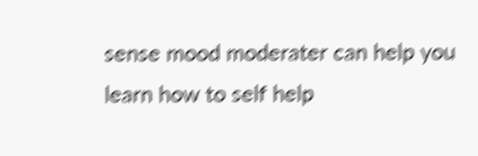sense mood moderater can help you learn how to self help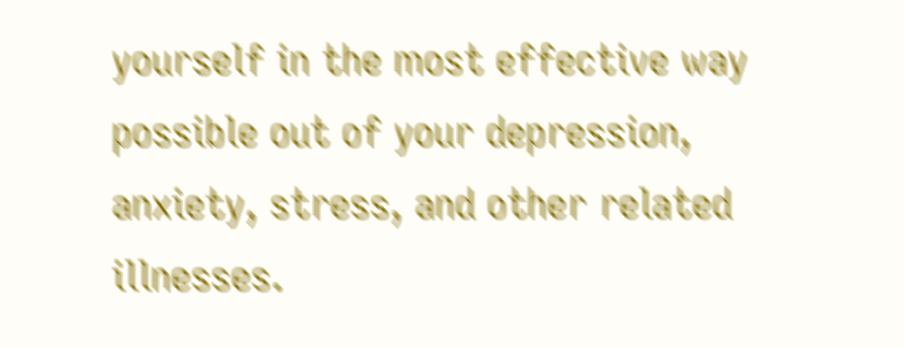yourself in the most effective way possible out of your depression, anxiety, stress, and other related illnesses.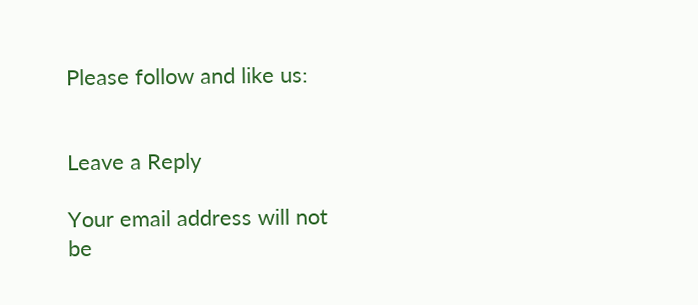Please follow and like us:


Leave a Reply

Your email address will not be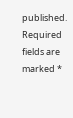published. Required fields are marked *